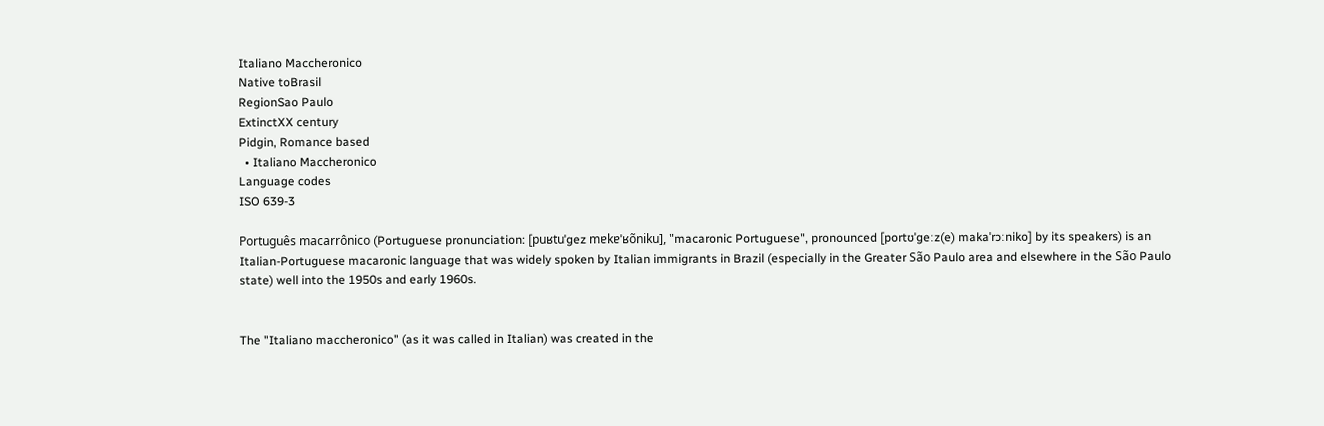Italiano Maccheronico
Native toBrasil
RegionSao Paulo
ExtinctXX century
Pidgin, Romance based
  • Italiano Maccheronico
Language codes
ISO 639-3

Português macarrônico (Portuguese pronunciation: [puʁtuˈgez mɐkɐˈʁõniku], "macaronic Portuguese", pronounced [portʊˈgeːz(e) makaˈrɔːniko] by its speakers) is an Italian-Portuguese macaronic language that was widely spoken by Italian immigrants in Brazil (especially in the Greater São Paulo area and elsewhere in the São Paulo state) well into the 1950s and early 1960s.


The "Italiano maccheronico" (as it was called in Italian) was created in the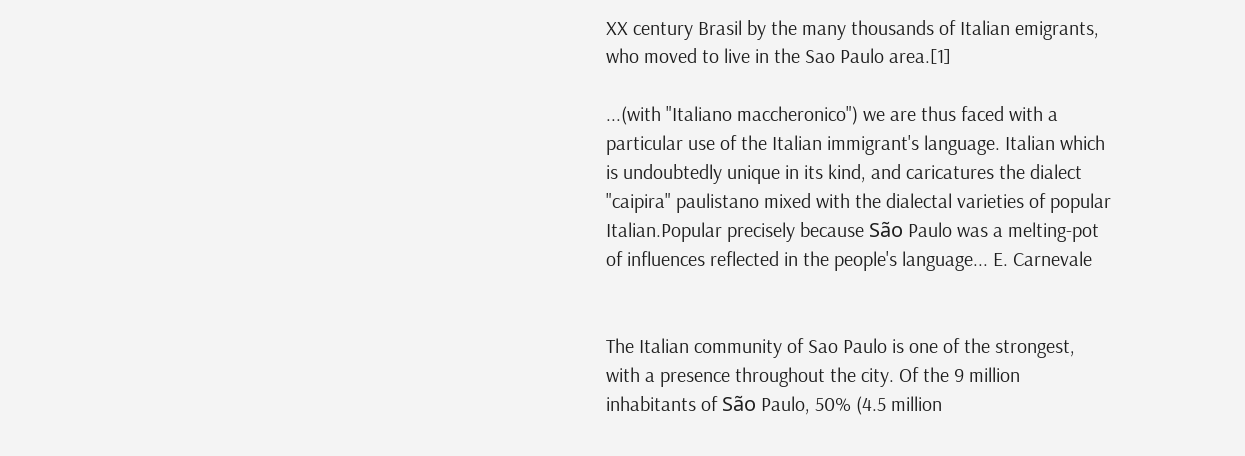XX century Brasil by the many thousands of Italian emigrants, who moved to live in the Sao Paulo area.[1]

...(with "Italiano maccheronico") we are thus faced with a particular use of the Italian immigrant's language. Italian which is undoubtedly unique in its kind, and caricatures the dialect "caipira" paulistano mixed with the dialectal varieties of popular Italian.Popular precisely because São Paulo was a melting-pot of influences reflected in the people's language... E. Carnevale


The Italian community of Sao Paulo is one of the strongest, with a presence throughout the city. Of the 9 million inhabitants of São Paulo, 50% (4.5 million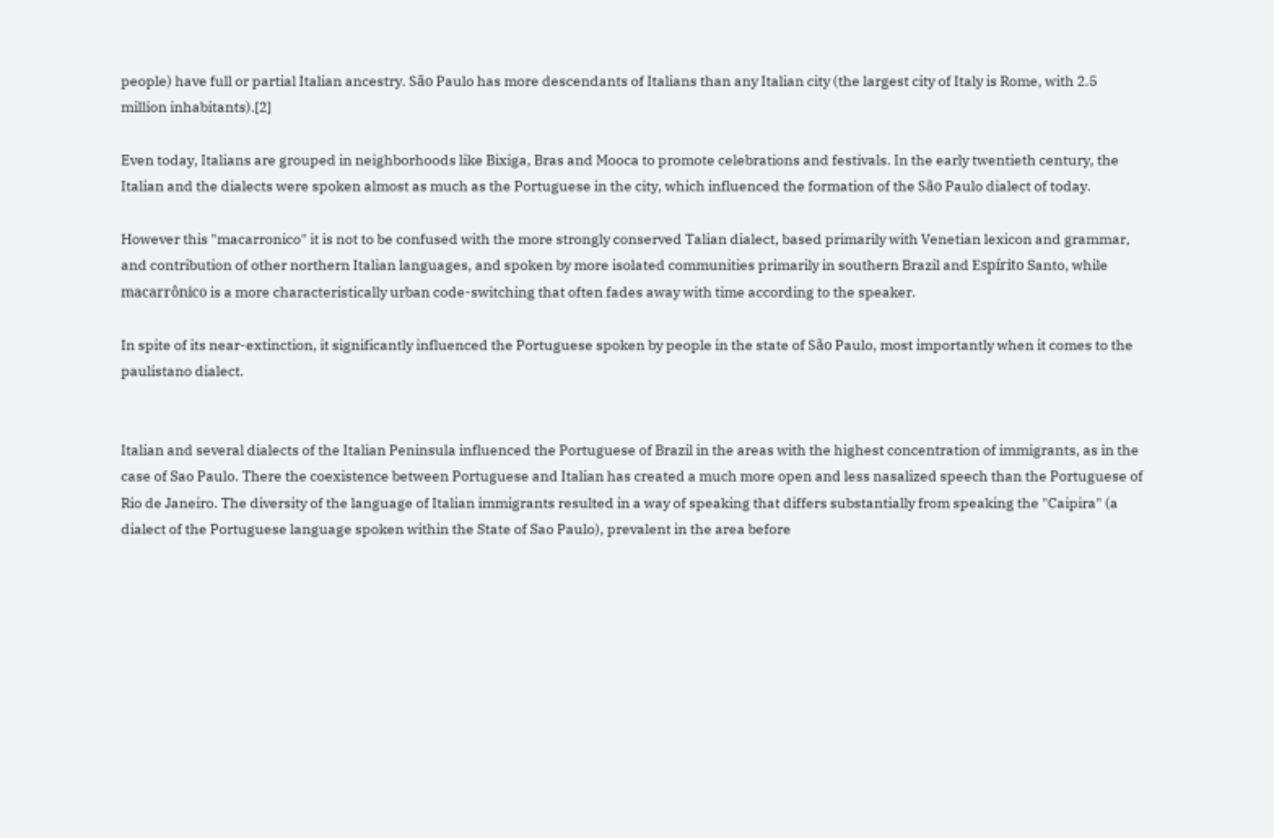people) have full or partial Italian ancestry. São Paulo has more descendants of Italians than any Italian city (the largest city of Italy is Rome, with 2.5 million inhabitants).[2]

Even today, Italians are grouped in neighborhoods like Bixiga, Bras and Mooca to promote celebrations and festivals. In the early twentieth century, the Italian and the dialects were spoken almost as much as the Portuguese in the city, which influenced the formation of the São Paulo dialect of today.

However this "macarronico" it is not to be confused with the more strongly conserved Talian dialect, based primarily with Venetian lexicon and grammar, and contribution of other northern Italian languages, and spoken by more isolated communities primarily in southern Brazil and Espírito Santo, while macarrônico is a more characteristically urban code-switching that often fades away with time according to the speaker.

In spite of its near-extinction, it significantly influenced the Portuguese spoken by people in the state of São Paulo, most importantly when it comes to the paulistano dialect.


Italian and several dialects of the Italian Peninsula influenced the Portuguese of Brazil in the areas with the highest concentration of immigrants, as in the case of Sao Paulo. There the coexistence between Portuguese and Italian has created a much more open and less nasalized speech than the Portuguese of Rio de Janeiro. The diversity of the language of Italian immigrants resulted in a way of speaking that differs substantially from speaking the "Caipira" (a dialect of the Portuguese language spoken within the State of Sao Paulo), prevalent in the area before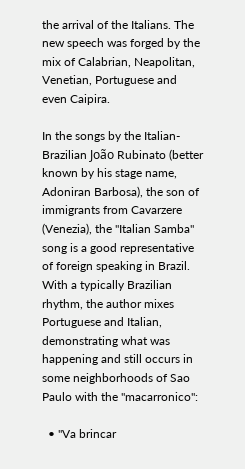the arrival of the Italians. The new speech was forged by the mix of Calabrian, Neapolitan, Venetian, Portuguese and even Caipira.

In the songs by the Italian-Brazilian João Rubinato (better known by his stage name, Adoniran Barbosa), the son of immigrants from Cavarzere (Venezia), the "Italian Samba" song is a good representative of foreign speaking in Brazil. With a typically Brazilian rhythm, the author mixes Portuguese and Italian, demonstrating what was happening and still occurs in some neighborhoods of Sao Paulo with the "macarronico":

  • "Va brincar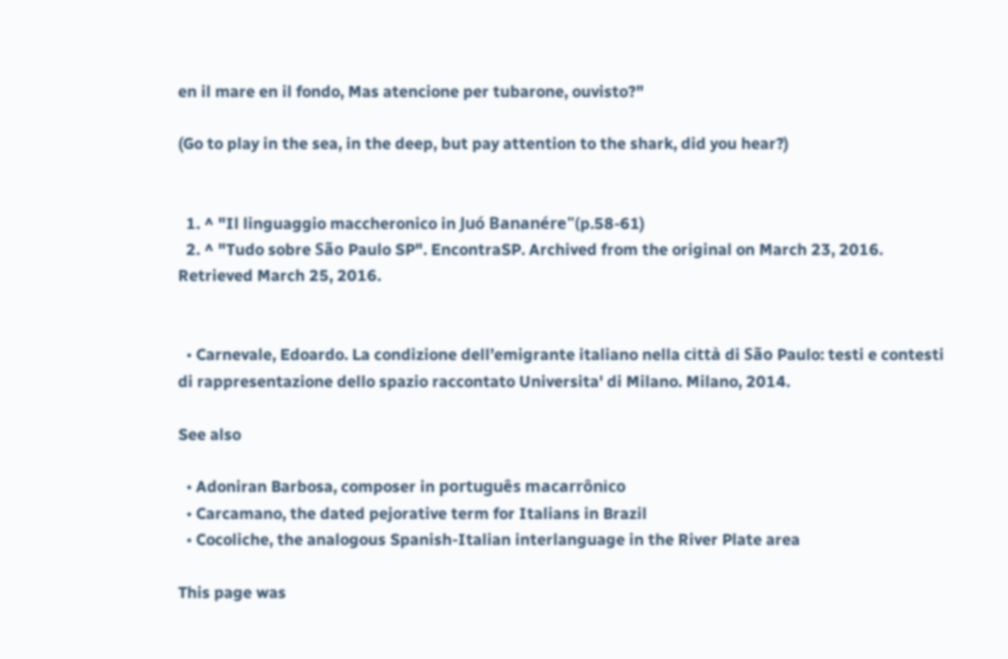en il mare en il fondo, Mas atencione per tubarone, ouvisto?"

(Go to play in the sea, in the deep, but pay attention to the shark, did you hear?)


  1. ^ "Il linguaggio maccheronico in Juó Bananére"(p.58-61)
  2. ^ "Tudo sobre São Paulo SP". EncontraSP. Archived from the original on March 23, 2016. Retrieved March 25, 2016.


  • Carnevale, Edoardo. La condizione dell’emigrante italiano nella città di São Paulo: testi e contesti di rappresentazione dello spazio raccontato Universita' di Milano. Milano, 2014.

See also

  • Adoniran Barbosa, composer in português macarrônico
  • Carcamano, the dated pejorative term for Italians in Brazil
  • Cocoliche, the analogous Spanish-Italian interlanguage in the River Plate area

This page was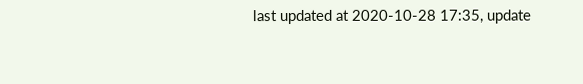last updated at 2020-10-28 17:35, update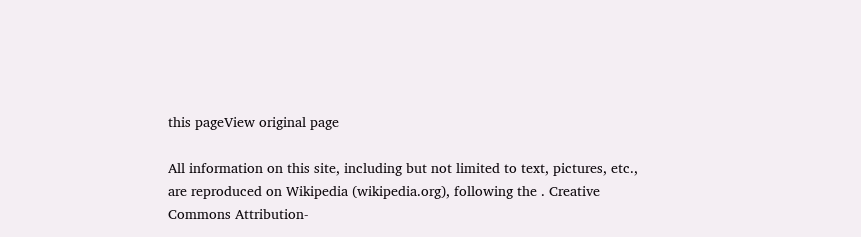this pageView original page

All information on this site, including but not limited to text, pictures, etc., are reproduced on Wikipedia (wikipedia.org), following the . Creative Commons Attribution-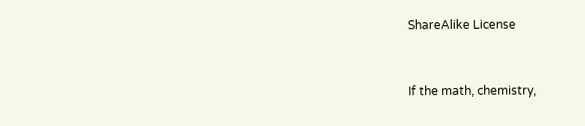ShareAlike License


If the math, chemistry,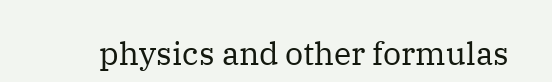physics and other formulas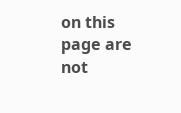on this page are not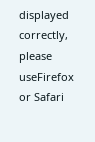displayed correctly, please useFirefox or Safari